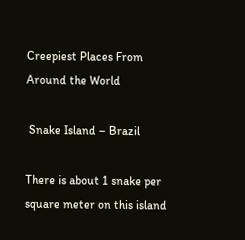Creepiest Places From Around the World

 Snake Island – Brazil

There is about 1 snake per square meter on this island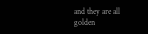and they are all golden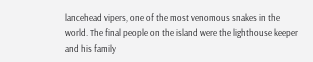lancehead vipers, one of the most venomous snakes in the world. The final people on the island were the lighthouse keeper and his family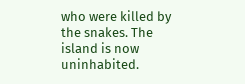who were killed by the snakes. The island is now uninhabited.